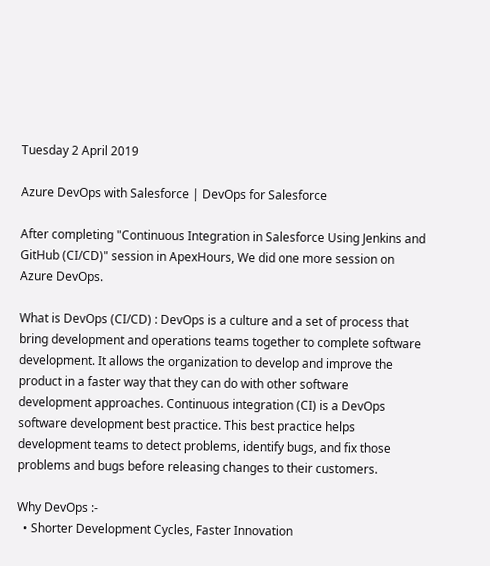Tuesday 2 April 2019

Azure DevOps with Salesforce | DevOps for Salesforce

After completing "Continuous Integration in Salesforce Using Jenkins and GitHub (CI/CD)" session in ApexHours, We did one more session on Azure DevOps.

What is DevOps (CI/CD) : DevOps is a culture and a set of process that bring development and operations teams together to complete software development. It allows the organization to develop and improve the product in a faster way that they can do with other software development approaches. Continuous integration (CI) is a DevOps software development best practice. This best practice helps development teams to detect problems, identify bugs, and fix those problems and bugs before releasing changes to their customers.

Why DevOps :-
  • Shorter Development Cycles, Faster Innovation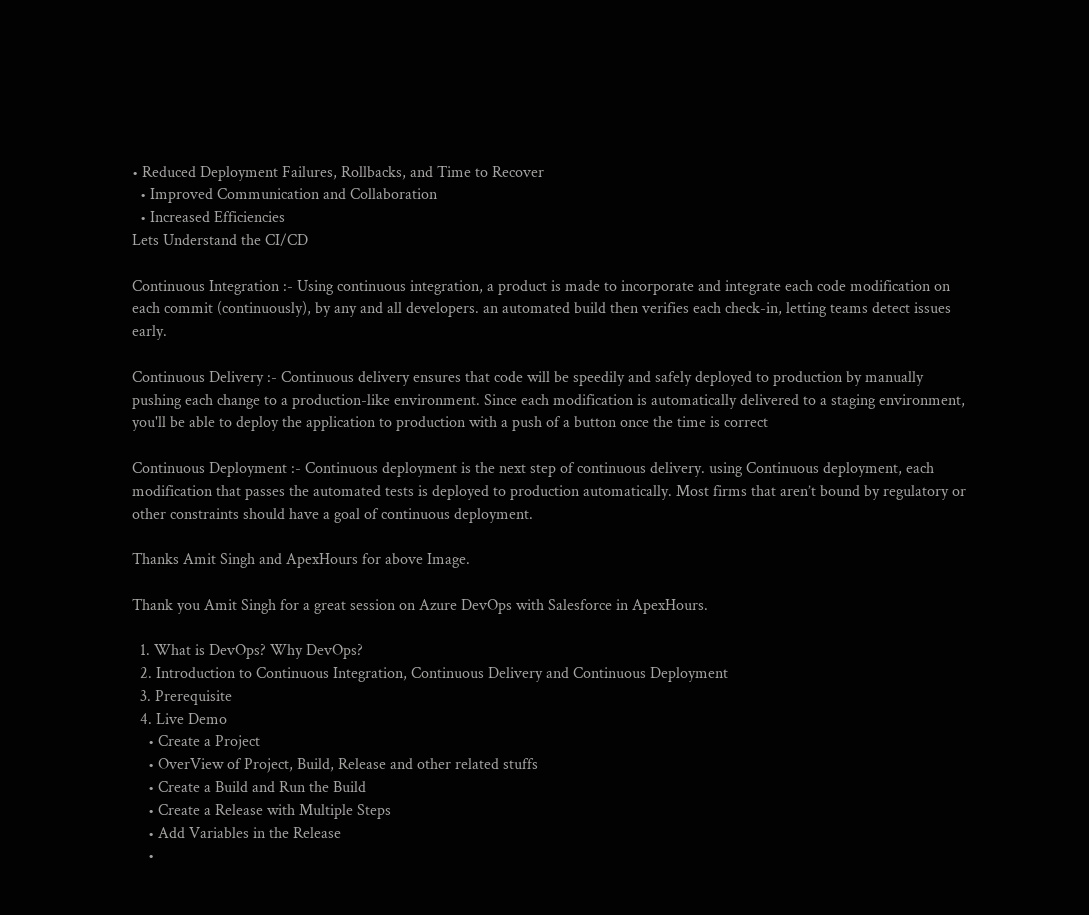• Reduced Deployment Failures, Rollbacks, and Time to Recover
  • Improved Communication and Collaboration
  • Increased Efficiencies
Lets Understand the CI/CD

Continuous Integration :- Using continuous integration, a product is made to incorporate and integrate each code modification on each commit (continuously), by any and all developers. an automated build then verifies each check-in, letting teams detect issues early.

Continuous Delivery :- Continuous delivery ensures that code will be speedily and safely deployed to production by manually pushing each change to a production-like environment. Since each modification is automatically delivered to a staging environment, you'll be able to deploy the application to production with a push of a button once the time is correct

Continuous Deployment :- Continuous deployment is the next step of continuous delivery. using Continuous deployment, each modification that passes the automated tests is deployed to production automatically. Most firms that aren’t bound by regulatory or other constraints should have a goal of continuous deployment.

Thanks Amit Singh and ApexHours for above Image.

Thank you Amit Singh for a great session on Azure DevOps with Salesforce in ApexHours.

  1. What is DevOps? Why DevOps?
  2. Introduction to Continuous Integration, Continuous Delivery and Continuous Deployment
  3. Prerequisite
  4. Live Demo
    • Create a Project
    • OverView of Project, Build, Release and other related stuffs
    • Create a Build and Run the Build
    • Create a Release with Multiple Steps
    • Add Variables in the Release
    •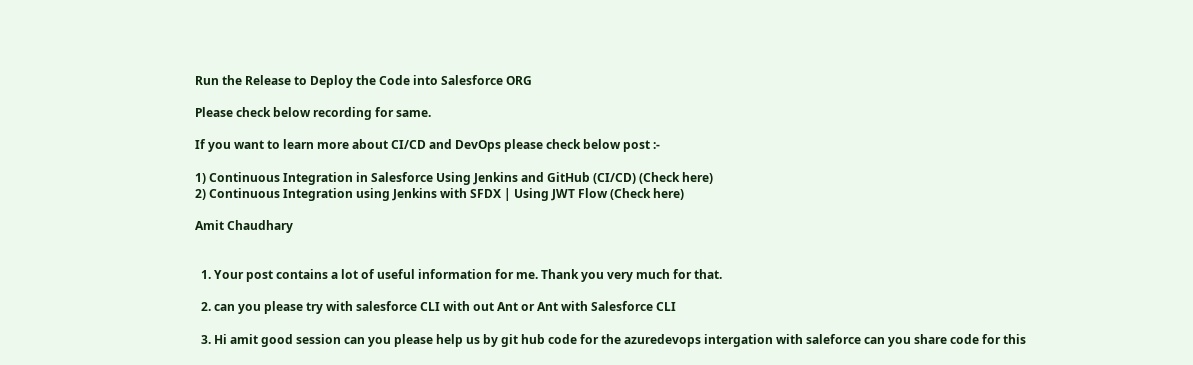Run the Release to Deploy the Code into Salesforce ORG

Please check below recording for same.

If you want to learn more about CI/CD and DevOps please check below post :-

1) Continuous Integration in Salesforce Using Jenkins and GitHub (CI/CD) (Check here)
2) Continuous Integration using Jenkins with SFDX | Using JWT Flow (Check here)

Amit Chaudhary


  1. Your post contains a lot of useful information for me. Thank you very much for that.

  2. can you please try with salesforce CLI with out Ant or Ant with Salesforce CLI

  3. Hi amit good session can you please help us by git hub code for the azuredevops intergation with saleforce can you share code for this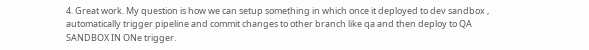4. Great work. My question is how we can setup something in which once it deployed to dev sandbox , automatically trigger pipeline and commit changes to other branch like qa and then deploy to QA SANDBOX IN ONe trigger.